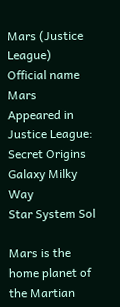Mars (Justice League)
Official name Mars
Appeared in Justice League: Secret Origins
Galaxy Milky Way
Star System Sol

Mars is the home planet of the Martian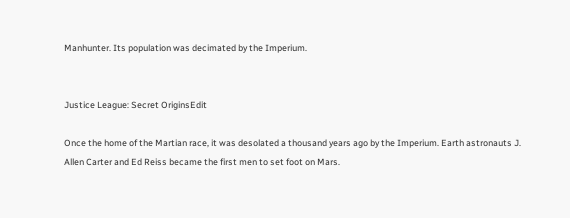Manhunter. Its population was decimated by the Imperium.


Justice League: Secret OriginsEdit

Once the home of the Martian race, it was desolated a thousand years ago by the Imperium. Earth astronauts J. Allen Carter and Ed Reiss became the first men to set foot on Mars.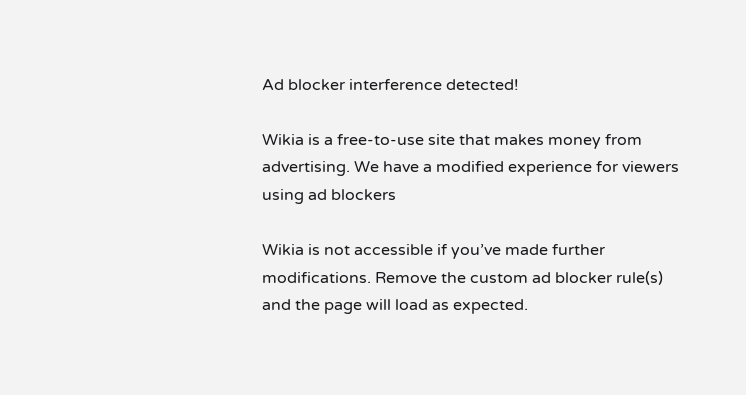Ad blocker interference detected!

Wikia is a free-to-use site that makes money from advertising. We have a modified experience for viewers using ad blockers

Wikia is not accessible if you’ve made further modifications. Remove the custom ad blocker rule(s) and the page will load as expected.